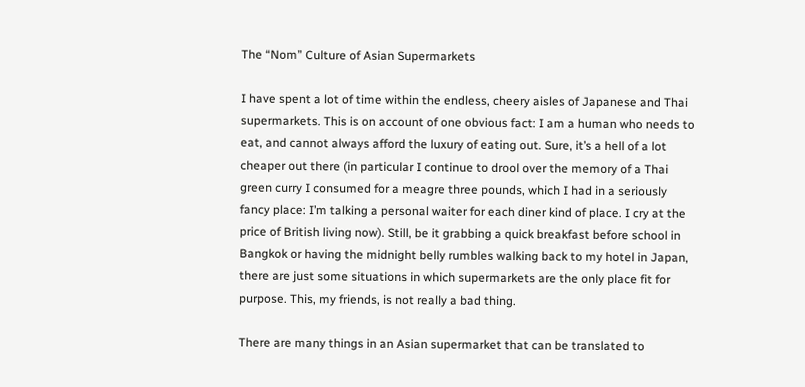The “Nom” Culture of Asian Supermarkets

I have spent a lot of time within the endless, cheery aisles of Japanese and Thai supermarkets. This is on account of one obvious fact: I am a human who needs to eat, and cannot always afford the luxury of eating out. Sure, it’s a hell of a lot cheaper out there (in particular I continue to drool over the memory of a Thai green curry I consumed for a meagre three pounds, which I had in a seriously fancy place: I’m talking a personal waiter for each diner kind of place. I cry at the price of British living now). Still, be it grabbing a quick breakfast before school in Bangkok or having the midnight belly rumbles walking back to my hotel in Japan, there are just some situations in which supermarkets are the only place fit for purpose. This, my friends, is not really a bad thing.

There are many things in an Asian supermarket that can be translated to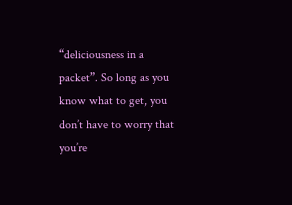“deliciousness in a packet”. So long as you know what to get, you don’t have to worry that you’re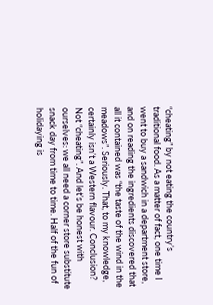“cheating” by not eating the country’s traditional food. As a matter of fact, one time I went to buy a sandwich in a department store, and on reading the ingredients discovered that all it contained was “the taste of the wind in the meadows”. Seriously. That, to my knowledge, certainly isn’t a Western flavour. Conclusion? Not “cheating”. And let’s be honest with ourselves: we all need a corner store substitute snack day from time to time. Half of the fun of holidaying is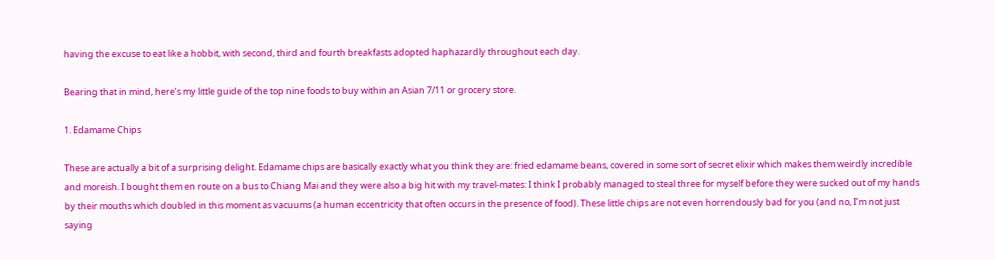having the excuse to eat like a hobbit, with second, third and fourth breakfasts adopted haphazardly throughout each day.

Bearing that in mind, here’s my little guide of the top nine foods to buy within an Asian 7/11 or grocery store.

1. Edamame Chips

These are actually a bit of a surprising delight. Edamame chips are basically exactly what you think they are: fried edamame beans, covered in some sort of secret elixir which makes them weirdly incredible and moreish. I bought them en route on a bus to Chiang Mai and they were also a big hit with my travel-mates: I think I probably managed to steal three for myself before they were sucked out of my hands by their mouths which doubled in this moment as vacuums (a human eccentricity that often occurs in the presence of food). These little chips are not even horrendously bad for you (and no, I’m not just saying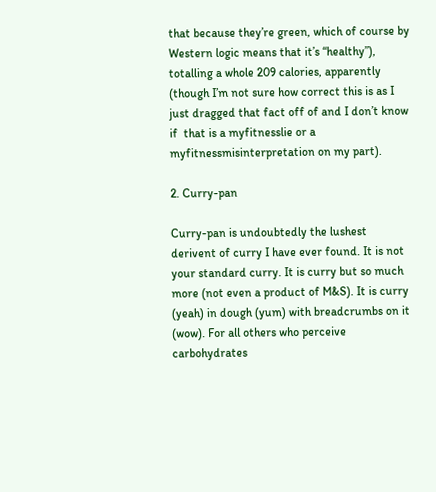that because they’re green, which of course by Western logic means that it’s “healthy”), totalling a whole 209 calories, apparently (though I’m not sure how correct this is as I just dragged that fact off of and I don’t know if  that is a myfitnesslie or a myfitnessmisinterpretation on my part).

2. Curry-pan

Curry-pan is undoubtedly the lushest derivent of curry I have ever found. It is not your standard curry. It is curry but so much more (not even a product of M&S). It is curry (yeah) in dough (yum) with breadcrumbs on it (wow). For all others who perceive carbohydrates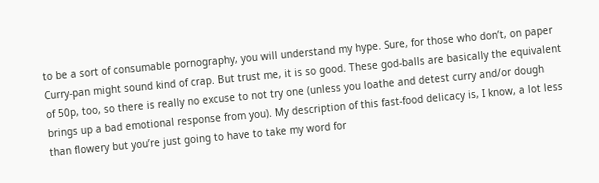to be a sort of consumable pornography, you will understand my hype. Sure, for those who don’t, on paper Curry-pan might sound kind of crap. But trust me, it is so good. These god-balls are basically the equivalent of 50p, too, so there is really no excuse to not try one (unless you loathe and detest curry and/or dough brings up a bad emotional response from you). My description of this fast-food delicacy is, I know, a lot less than flowery but you’re just going to have to take my word for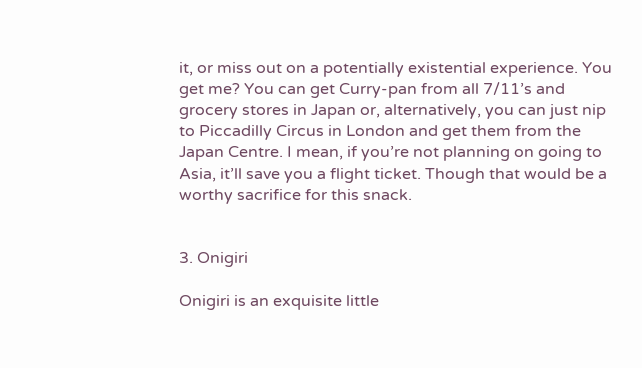it, or miss out on a potentially existential experience. You get me? You can get Curry-pan from all 7/11’s and grocery stores in Japan or, alternatively, you can just nip to Piccadilly Circus in London and get them from the Japan Centre. I mean, if you’re not planning on going to Asia, it’ll save you a flight ticket. Though that would be a worthy sacrifice for this snack.


3. Onigiri

Onigiri is an exquisite little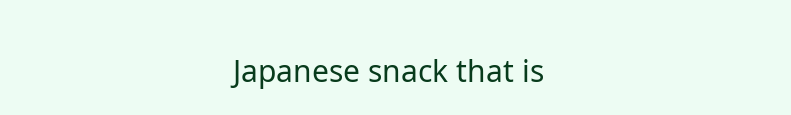Japanese snack that is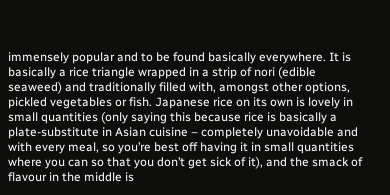immensely popular and to be found basically everywhere. It is basically a rice triangle wrapped in a strip of nori (edible seaweed) and traditionally filled with, amongst other options, pickled vegetables or fish. Japanese rice on its own is lovely in small quantities (only saying this because rice is basically a plate-substitute in Asian cuisine – completely unavoidable and with every meal, so you’re best off having it in small quantities where you can so that you don’t get sick of it), and the smack of flavour in the middle is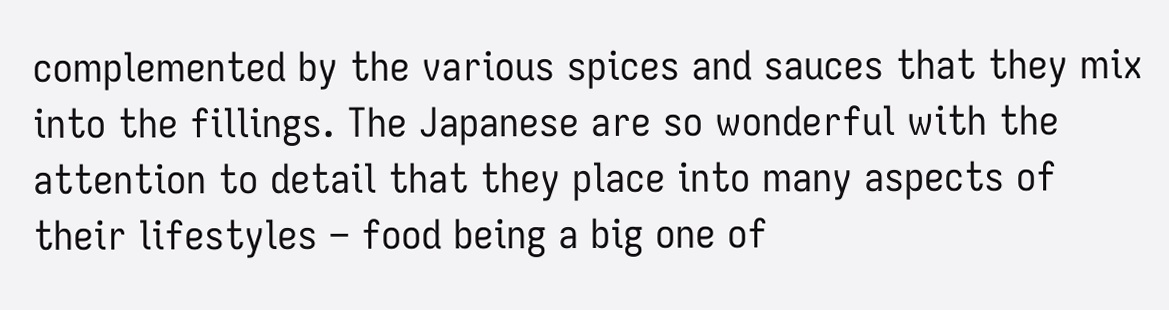complemented by the various spices and sauces that they mix into the fillings. The Japanese are so wonderful with the attention to detail that they place into many aspects of their lifestyles – food being a big one of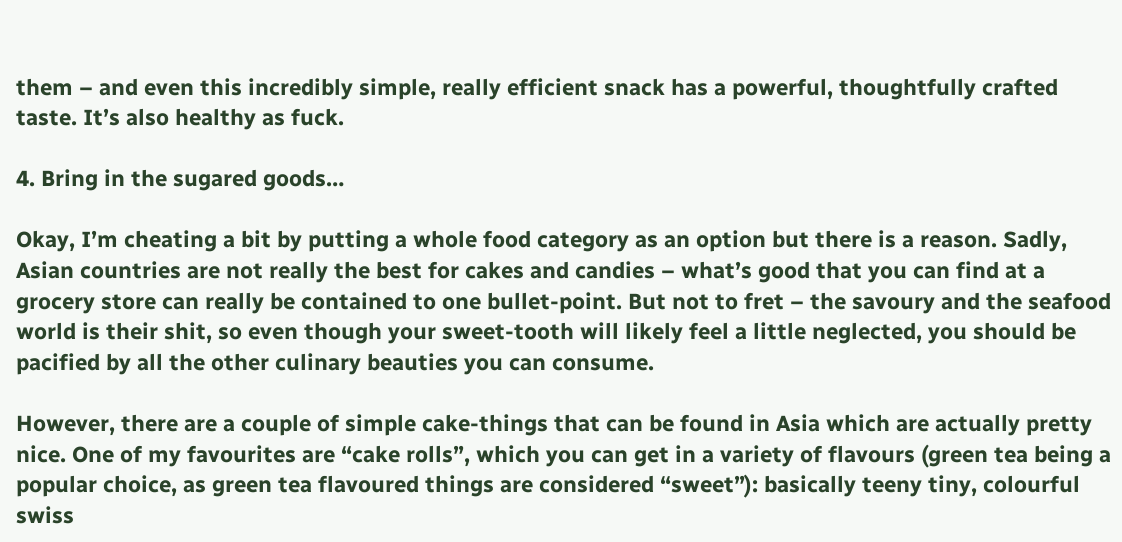them – and even this incredibly simple, really efficient snack has a powerful, thoughtfully crafted taste. It’s also healthy as fuck.

4. Bring in the sugared goods…

Okay, I’m cheating a bit by putting a whole food category as an option but there is a reason. Sadly, Asian countries are not really the best for cakes and candies – what’s good that you can find at a grocery store can really be contained to one bullet-point. But not to fret – the savoury and the seafood world is their shit, so even though your sweet-tooth will likely feel a little neglected, you should be pacified by all the other culinary beauties you can consume.

However, there are a couple of simple cake-things that can be found in Asia which are actually pretty nice. One of my favourites are “cake rolls”, which you can get in a variety of flavours (green tea being a popular choice, as green tea flavoured things are considered “sweet”): basically teeny tiny, colourful swiss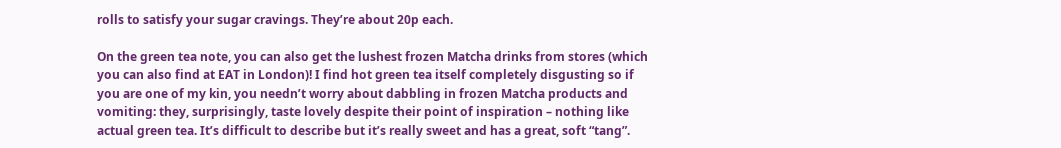rolls to satisfy your sugar cravings. They’re about 20p each.

On the green tea note, you can also get the lushest frozen Matcha drinks from stores (which you can also find at EAT in London)! I find hot green tea itself completely disgusting so if you are one of my kin, you needn’t worry about dabbling in frozen Matcha products and vomiting: they, surprisingly, taste lovely despite their point of inspiration – nothing like actual green tea. It’s difficult to describe but it’s really sweet and has a great, soft “tang”.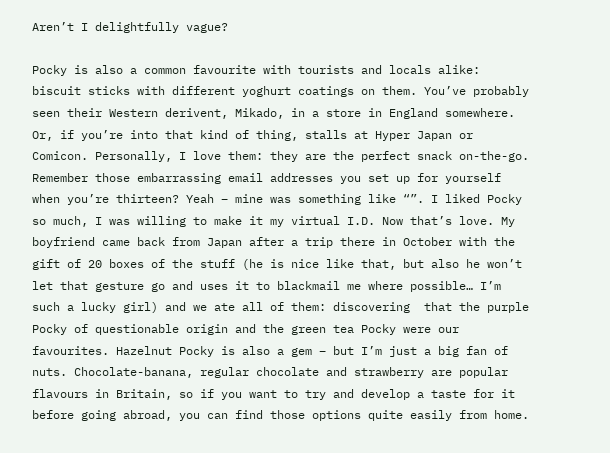Aren’t I delightfully vague?

Pocky is also a common favourite with tourists and locals alike: biscuit sticks with different yoghurt coatings on them. You’ve probably seen their Western derivent, Mikado, in a store in England somewhere. Or, if you’re into that kind of thing, stalls at Hyper Japan or Comicon. Personally, I love them: they are the perfect snack on-the-go. Remember those embarrassing email addresses you set up for yourself when you’re thirteen? Yeah – mine was something like “”. I liked Pocky so much, I was willing to make it my virtual I.D. Now that’s love. My boyfriend came back from Japan after a trip there in October with the gift of 20 boxes of the stuff (he is nice like that, but also he won’t let that gesture go and uses it to blackmail me where possible… I’m such a lucky girl) and we ate all of them: discovering  that the purple Pocky of questionable origin and the green tea Pocky were our favourites. Hazelnut Pocky is also a gem – but I’m just a big fan of nuts. Chocolate-banana, regular chocolate and strawberry are popular flavours in Britain, so if you want to try and develop a taste for it before going abroad, you can find those options quite easily from home.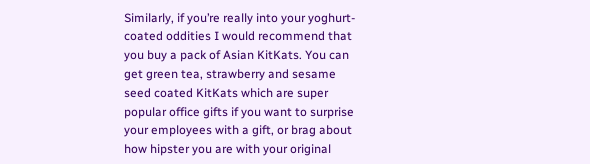Similarly, if you’re really into your yoghurt-coated oddities I would recommend that you buy a pack of Asian KitKats. You can get green tea, strawberry and sesame seed coated KitKats which are super popular office gifts if you want to surprise your employees with a gift, or brag about how hipster you are with your original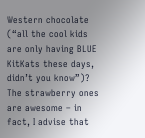Western chocolate (“all the cool kids are only having BLUE KitKats these days, didn’t you know”)? The strawberry ones are awesome – in fact, I advise that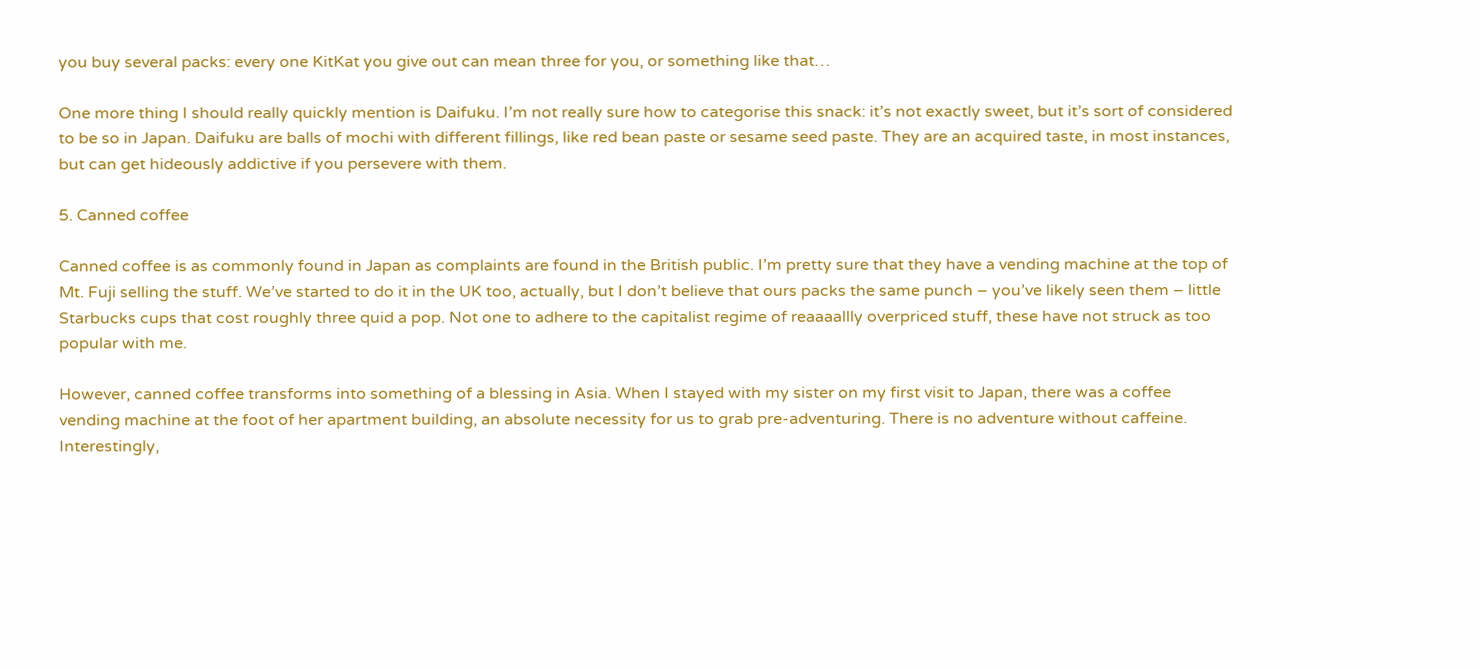you buy several packs: every one KitKat you give out can mean three for you, or something like that…

One more thing I should really quickly mention is Daifuku. I’m not really sure how to categorise this snack: it’s not exactly sweet, but it’s sort of considered to be so in Japan. Daifuku are balls of mochi with different fillings, like red bean paste or sesame seed paste. They are an acquired taste, in most instances, but can get hideously addictive if you persevere with them.

5. Canned coffee

Canned coffee is as commonly found in Japan as complaints are found in the British public. I’m pretty sure that they have a vending machine at the top of Mt. Fuji selling the stuff. We’ve started to do it in the UK too, actually, but I don’t believe that ours packs the same punch – you’ve likely seen them – little Starbucks cups that cost roughly three quid a pop. Not one to adhere to the capitalist regime of reaaaallly overpriced stuff, these have not struck as too popular with me.

However, canned coffee transforms into something of a blessing in Asia. When I stayed with my sister on my first visit to Japan, there was a coffee vending machine at the foot of her apartment building, an absolute necessity for us to grab pre-adventuring. There is no adventure without caffeine. Interestingly,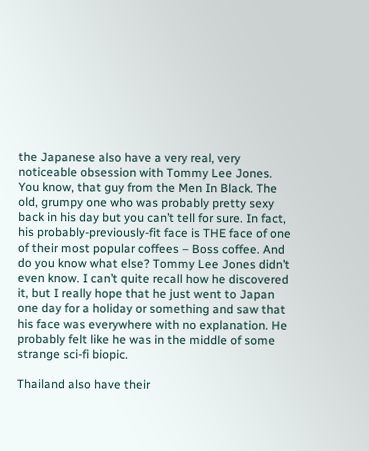the Japanese also have a very real, very noticeable obsession with Tommy Lee Jones. You know, that guy from the Men In Black. The old, grumpy one who was probably pretty sexy back in his day but you can’t tell for sure. In fact, his probably-previously-fit face is THE face of one of their most popular coffees – Boss coffee. And do you know what else? Tommy Lee Jones didn’t even know. I can’t quite recall how he discovered it, but I really hope that he just went to Japan one day for a holiday or something and saw that his face was everywhere with no explanation. He probably felt like he was in the middle of some strange sci-fi biopic.

Thailand also have their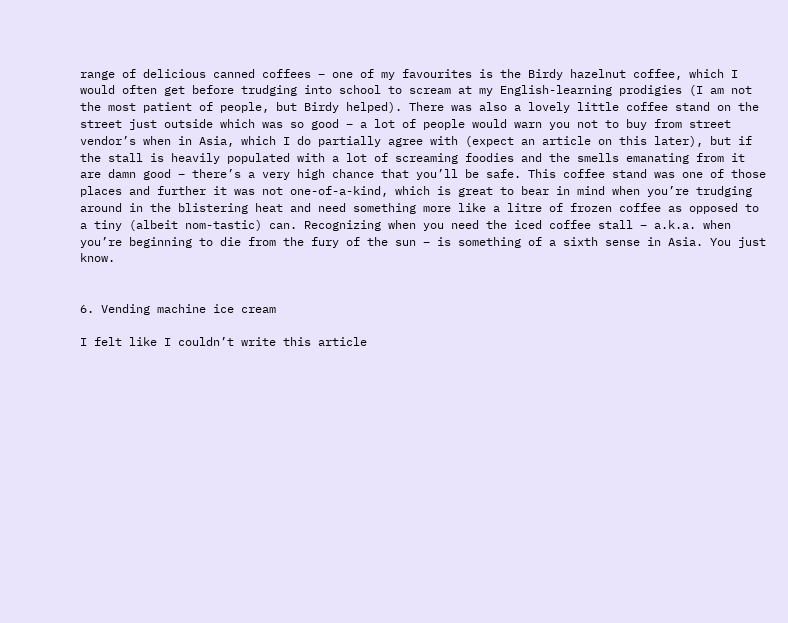range of delicious canned coffees – one of my favourites is the Birdy hazelnut coffee, which I would often get before trudging into school to scream at my English-learning prodigies (I am not the most patient of people, but Birdy helped). There was also a lovely little coffee stand on the street just outside which was so good – a lot of people would warn you not to buy from street vendor’s when in Asia, which I do partially agree with (expect an article on this later), but if the stall is heavily populated with a lot of screaming foodies and the smells emanating from it are damn good – there’s a very high chance that you’ll be safe. This coffee stand was one of those places and further it was not one-of-a-kind, which is great to bear in mind when you’re trudging around in the blistering heat and need something more like a litre of frozen coffee as opposed to a tiny (albeit nom-tastic) can. Recognizing when you need the iced coffee stall – a.k.a. when you’re beginning to die from the fury of the sun – is something of a sixth sense in Asia. You just know.


6. Vending machine ice cream

I felt like I couldn’t write this article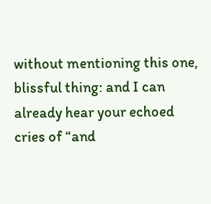without mentioning this one, blissful thing: and I can already hear your echoed cries of “and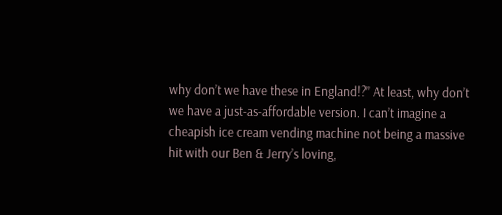why don’t we have these in England!?” At least, why don’t we have a just-as-affordable version. I can’t imagine a cheapish ice cream vending machine not being a massive hit with our Ben & Jerry’s loving,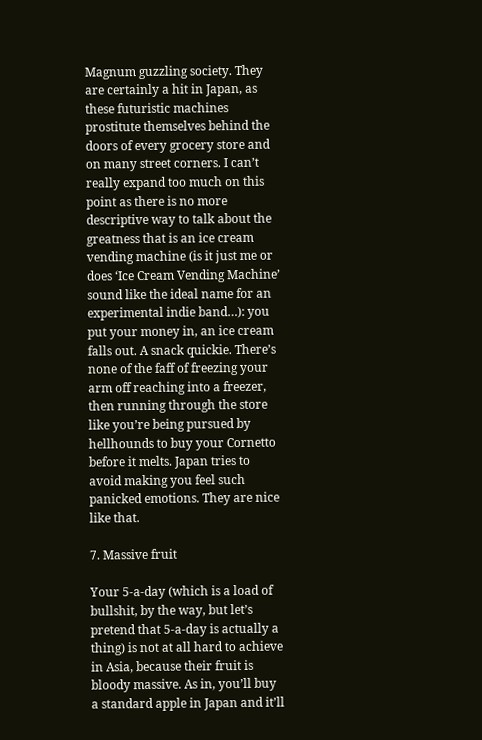Magnum guzzling society. They are certainly a hit in Japan, as these futuristic machines prostitute themselves behind the doors of every grocery store and on many street corners. I can’t really expand too much on this point as there is no more descriptive way to talk about the greatness that is an ice cream vending machine (is it just me or does ‘Ice Cream Vending Machine’ sound like the ideal name for an experimental indie band…): you put your money in, an ice cream falls out. A snack quickie. There’s none of the faff of freezing your arm off reaching into a freezer, then running through the store like you’re being pursued by hellhounds to buy your Cornetto before it melts. Japan tries to avoid making you feel such panicked emotions. They are nice like that.

7. Massive fruit

Your 5-a-day (which is a load of bullshit, by the way, but let’s pretend that 5-a-day is actually a thing) is not at all hard to achieve in Asia, because their fruit is bloody massive. As in, you’ll buy a standard apple in Japan and it’ll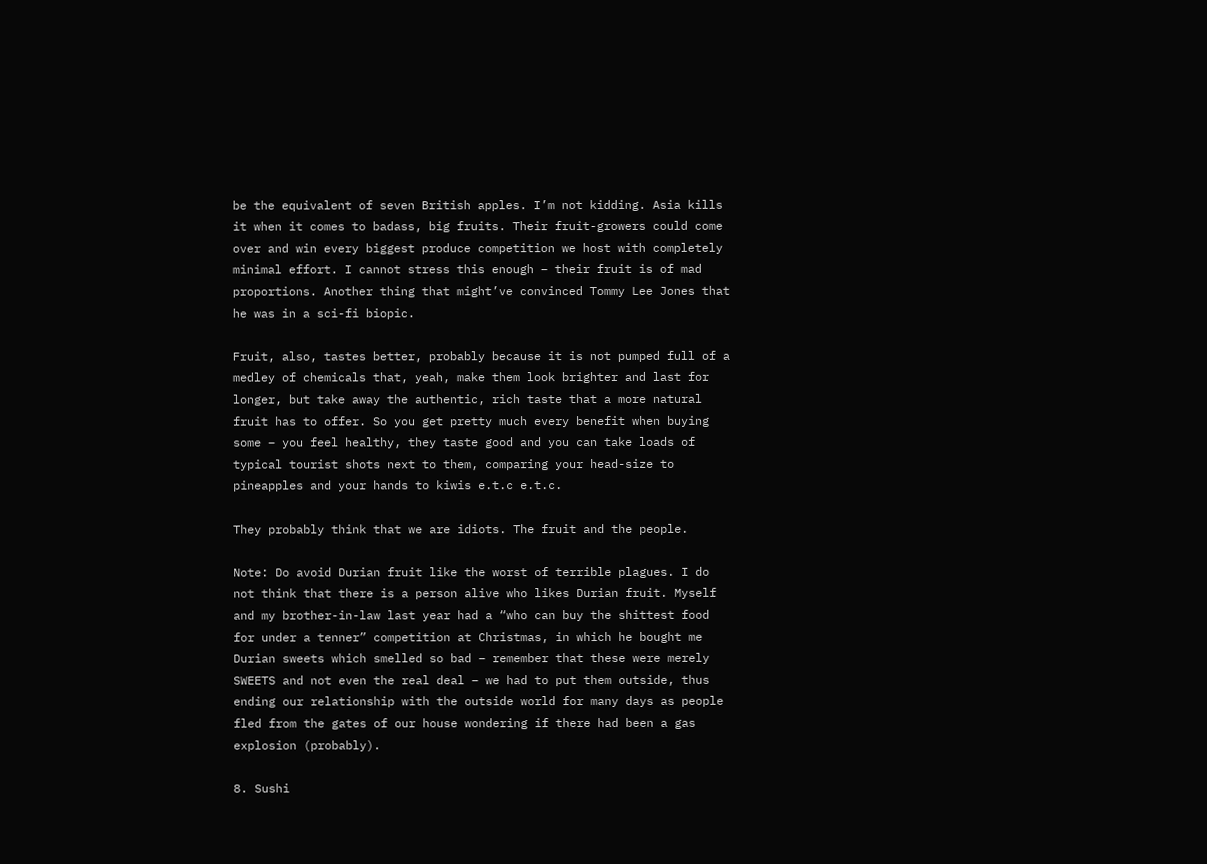be the equivalent of seven British apples. I’m not kidding. Asia kills it when it comes to badass, big fruits. Their fruit-growers could come over and win every biggest produce competition we host with completely minimal effort. I cannot stress this enough – their fruit is of mad proportions. Another thing that might’ve convinced Tommy Lee Jones that he was in a sci-fi biopic.

Fruit, also, tastes better, probably because it is not pumped full of a medley of chemicals that, yeah, make them look brighter and last for longer, but take away the authentic, rich taste that a more natural fruit has to offer. So you get pretty much every benefit when buying some – you feel healthy, they taste good and you can take loads of typical tourist shots next to them, comparing your head-size to pineapples and your hands to kiwis e.t.c e.t.c.

They probably think that we are idiots. The fruit and the people.

Note: Do avoid Durian fruit like the worst of terrible plagues. I do not think that there is a person alive who likes Durian fruit. Myself and my brother-in-law last year had a “who can buy the shittest food for under a tenner” competition at Christmas, in which he bought me Durian sweets which smelled so bad – remember that these were merely SWEETS and not even the real deal – we had to put them outside, thus ending our relationship with the outside world for many days as people fled from the gates of our house wondering if there had been a gas explosion (probably).

8. Sushi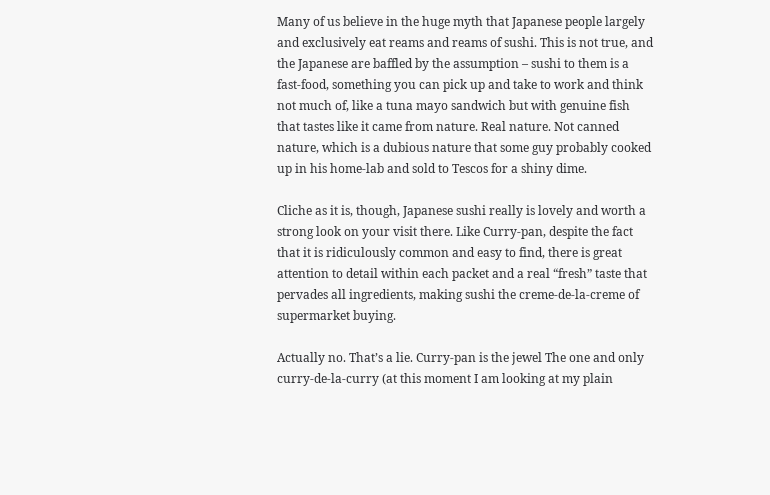Many of us believe in the huge myth that Japanese people largely and exclusively eat reams and reams of sushi. This is not true, and the Japanese are baffled by the assumption – sushi to them is a fast-food, something you can pick up and take to work and think not much of, like a tuna mayo sandwich but with genuine fish that tastes like it came from nature. Real nature. Not canned nature, which is a dubious nature that some guy probably cooked up in his home-lab and sold to Tescos for a shiny dime.

Cliche as it is, though, Japanese sushi really is lovely and worth a strong look on your visit there. Like Curry-pan, despite the fact that it is ridiculously common and easy to find, there is great attention to detail within each packet and a real “fresh” taste that pervades all ingredients, making sushi the creme-de-la-creme of supermarket buying.

Actually no. That’s a lie. Curry-pan is the jewel The one and only curry-de-la-curry (at this moment I am looking at my plain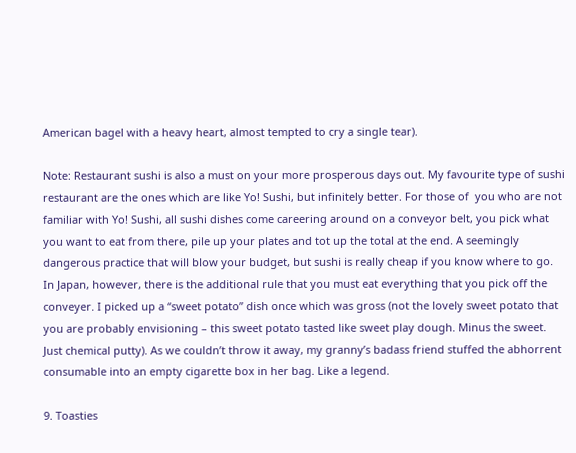American bagel with a heavy heart, almost tempted to cry a single tear).

Note: Restaurant sushi is also a must on your more prosperous days out. My favourite type of sushi restaurant are the ones which are like Yo! Sushi, but infinitely better. For those of  you who are not familiar with Yo! Sushi, all sushi dishes come careering around on a conveyor belt, you pick what you want to eat from there, pile up your plates and tot up the total at the end. A seemingly dangerous practice that will blow your budget, but sushi is really cheap if you know where to go. In Japan, however, there is the additional rule that you must eat everything that you pick off the conveyer. I picked up a “sweet potato” dish once which was gross (not the lovely sweet potato that you are probably envisioning – this sweet potato tasted like sweet play dough. Minus the sweet. Just chemical putty). As we couldn’t throw it away, my granny’s badass friend stuffed the abhorrent consumable into an empty cigarette box in her bag. Like a legend.

9. Toasties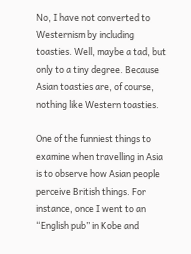No, I have not converted to Westernism by including toasties. Well, maybe a tad, but only to a tiny degree. Because Asian toasties are, of course, nothing like Western toasties.

One of the funniest things to examine when travelling in Asia is to observe how Asian people perceive British things. For instance, once I went to an “English pub” in Kobe and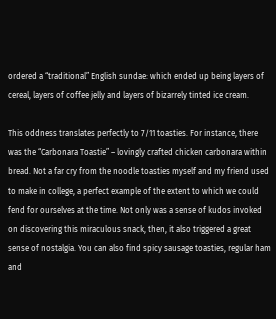ordered a “traditional” English sundae: which ended up being layers of cereal, layers of coffee jelly and layers of bizarrely tinted ice cream.

This oddness translates perfectly to 7/11 toasties. For instance, there was the “Carbonara Toastie” – lovingly crafted chicken carbonara within bread. Not a far cry from the noodle toasties myself and my friend used to make in college, a perfect example of the extent to which we could fend for ourselves at the time. Not only was a sense of kudos invoked on discovering this miraculous snack, then, it also triggered a great sense of nostalgia. You can also find spicy sausage toasties, regular ham and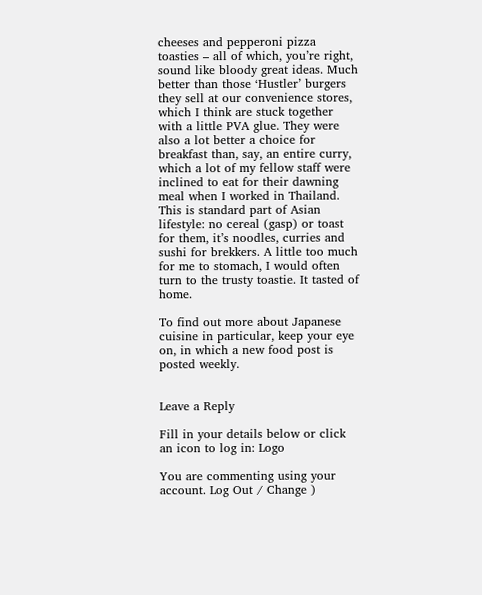cheeses and pepperoni pizza toasties – all of which, you’re right, sound like bloody great ideas. Much better than those ‘Hustler’ burgers they sell at our convenience stores, which I think are stuck together with a little PVA glue. They were also a lot better a choice for breakfast than, say, an entire curry, which a lot of my fellow staff were inclined to eat for their dawning meal when I worked in Thailand. This is standard part of Asian lifestyle: no cereal (gasp) or toast for them, it’s noodles, curries and sushi for brekkers. A little too much for me to stomach, I would often turn to the trusty toastie. It tasted of home.

To find out more about Japanese cuisine in particular, keep your eye on, in which a new food post is posted weekly.


Leave a Reply

Fill in your details below or click an icon to log in: Logo

You are commenting using your account. Log Out / Change )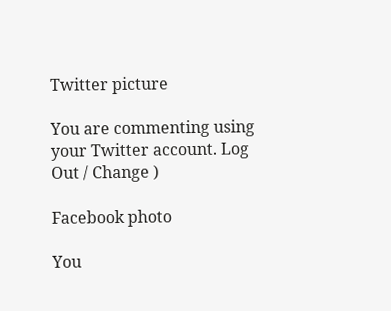Twitter picture

You are commenting using your Twitter account. Log Out / Change )

Facebook photo

You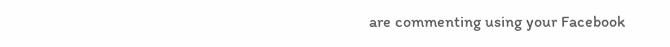are commenting using your Facebook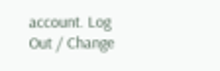account. Log Out / Change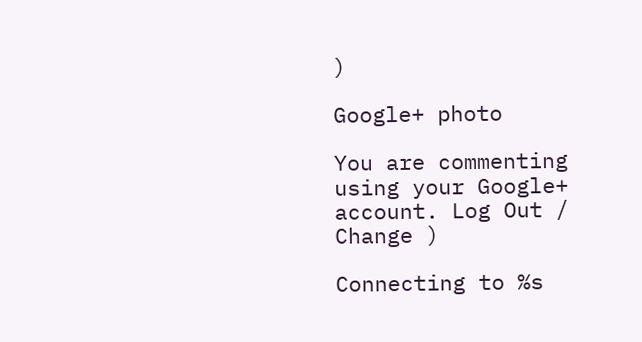)

Google+ photo

You are commenting using your Google+ account. Log Out / Change )

Connecting to %s